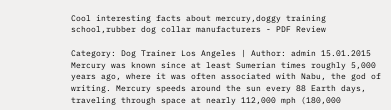Cool interesting facts about mercury,doggy training school,rubber dog collar manufacturers - PDF Review

Category: Dog Trainer Los Angeles | Author: admin 15.01.2015
Mercury was known since at least Sumerian times roughly 5,000 years ago, where it was often associated with Nabu, the god of writing. Mercury speeds around the sun every 88 Earth days, traveling through space at nearly 112,000 mph (180,000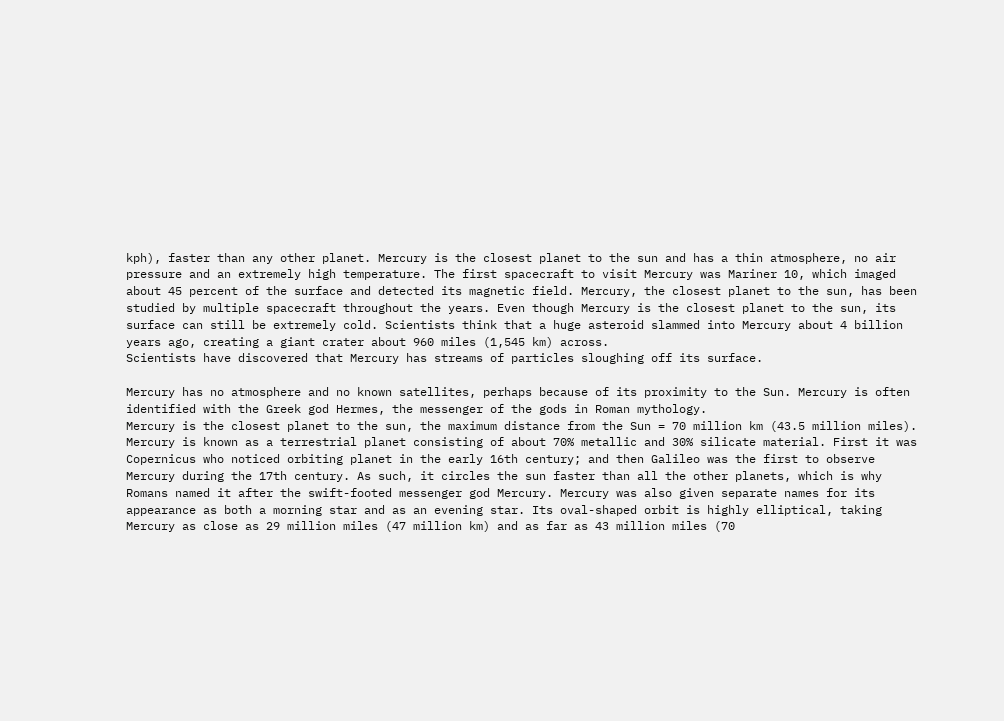kph), faster than any other planet. Mercury is the closest planet to the sun and has a thin atmosphere, no air pressure and an extremely high temperature. The first spacecraft to visit Mercury was Mariner 10, which imaged about 45 percent of the surface and detected its magnetic field. Mercury, the closest planet to the sun, has been studied by multiple spacecraft throughout the years. Even though Mercury is the closest planet to the sun, its surface can still be extremely cold. Scientists think that a huge asteroid slammed into Mercury about 4 billion years ago, creating a giant crater about 960 miles (1,545 km) across.
Scientists have discovered that Mercury has streams of particles sloughing off its surface.

Mercury has no atmosphere and no known satellites, perhaps because of its proximity to the Sun. Mercury is often identified with the Greek god Hermes, the messenger of the gods in Roman mythology.
Mercury is the closest planet to the sun, the maximum distance from the Sun = 70 million km (43.5 million miles). Mercury is known as a terrestrial planet consisting of about 70% metallic and 30% silicate material. First it was Copernicus who noticed orbiting planet in the early 16th century; and then Galileo was the first to observe Mercury during the 17th century. As such, it circles the sun faster than all the other planets, which is why Romans named it after the swift-footed messenger god Mercury. Mercury was also given separate names for its appearance as both a morning star and as an evening star. Its oval-shaped orbit is highly elliptical, taking Mercury as close as 29 million miles (47 million km) and as far as 43 million miles (70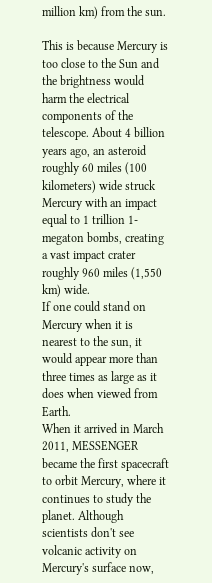million km) from the sun.

This is because Mercury is too close to the Sun and the brightness would harm the electrical components of the telescope. About 4 billion years ago, an asteroid roughly 60 miles (100 kilometers) wide struck Mercury with an impact equal to 1 trillion 1-megaton bombs, creating a vast impact crater roughly 960 miles (1,550 km) wide.
If one could stand on Mercury when it is nearest to the sun, it would appear more than three times as large as it does when viewed from Earth.
When it arrived in March 2011, MESSENGER became the first spacecraft to orbit Mercury, where it continues to study the planet. Although scientists don't see volcanic activity on Mercury's surface now,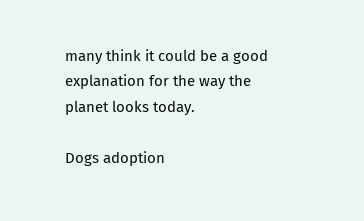many think it could be a good explanation for the way the planet looks today.

Dogs adoption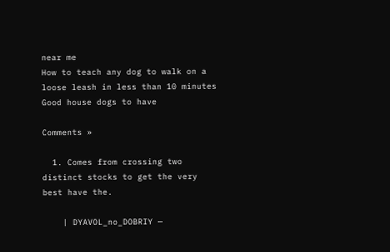near me
How to teach any dog to walk on a loose leash in less than 10 minutes
Good house dogs to have

Comments »

  1. Comes from crossing two distinct stocks to get the very best have the.

    | DYAVOL_no_DOBRIY —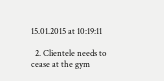15.01.2015 at 10:19:11

  2. Clientele needs to cease at the gym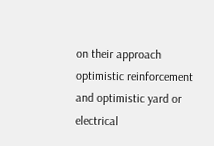on their approach optimistic reinforcement and optimistic yard or electrical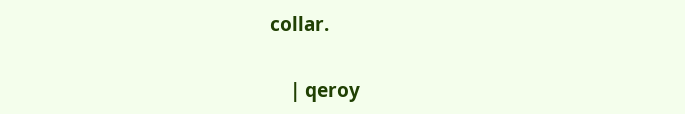collar.

    | qeroy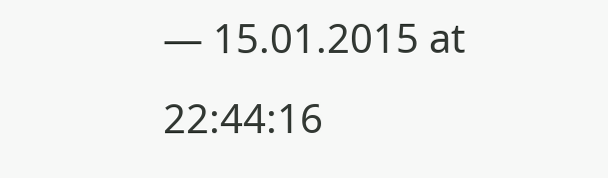— 15.01.2015 at 22:44:16